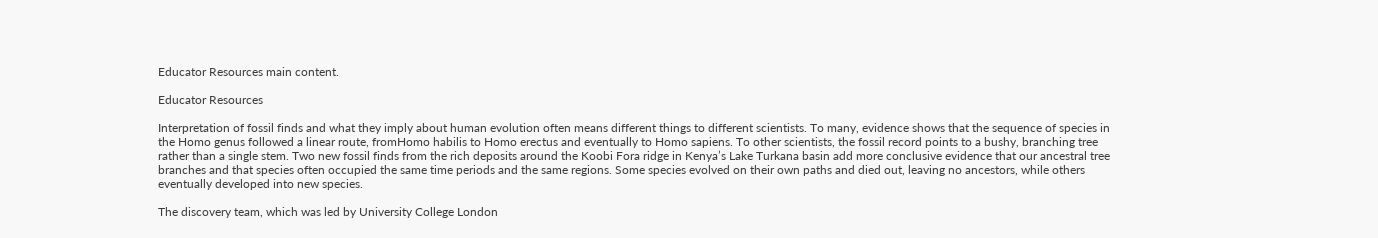Educator Resources main content.

Educator Resources

Interpretation of fossil finds and what they imply about human evolution often means different things to different scientists. To many, evidence shows that the sequence of species in the Homo genus followed a linear route, fromHomo habilis to Homo erectus and eventually to Homo sapiens. To other scientists, the fossil record points to a bushy, branching tree rather than a single stem. Two new fossil finds from the rich deposits around the Koobi Fora ridge in Kenya’s Lake Turkana basin add more conclusive evidence that our ancestral tree branches and that species often occupied the same time periods and the same regions. Some species evolved on their own paths and died out, leaving no ancestors, while others eventually developed into new species.

The discovery team, which was led by University College London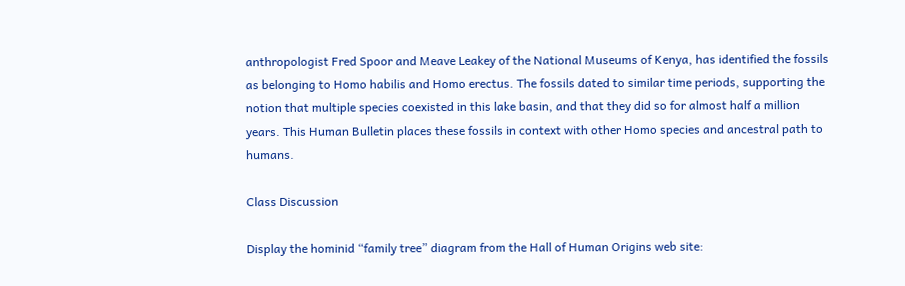anthropologist Fred Spoor and Meave Leakey of the National Museums of Kenya, has identified the fossils as belonging to Homo habilis and Homo erectus. The fossils dated to similar time periods, supporting the notion that multiple species coexisted in this lake basin, and that they did so for almost half a million years. This Human Bulletin places these fossils in context with other Homo species and ancestral path to humans.

Class Discussion

Display the hominid “family tree” diagram from the Hall of Human Origins web site: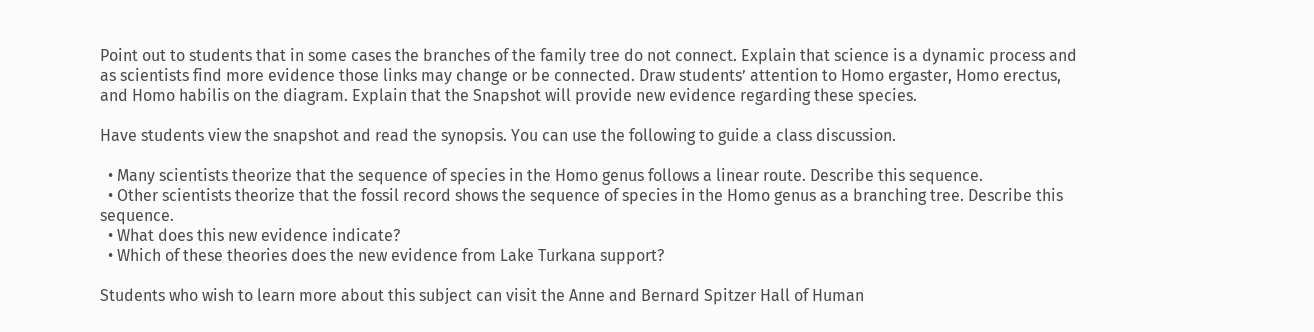Point out to students that in some cases the branches of the family tree do not connect. Explain that science is a dynamic process and as scientists find more evidence those links may change or be connected. Draw students’ attention to Homo ergaster, Homo erectus, and Homo habilis on the diagram. Explain that the Snapshot will provide new evidence regarding these species.

Have students view the snapshot and read the synopsis. You can use the following to guide a class discussion.

  • Many scientists theorize that the sequence of species in the Homo genus follows a linear route. Describe this sequence.
  • Other scientists theorize that the fossil record shows the sequence of species in the Homo genus as a branching tree. Describe this sequence.
  • What does this new evidence indicate?
  • Which of these theories does the new evidence from Lake Turkana support?

Students who wish to learn more about this subject can visit the Anne and Bernard Spitzer Hall of Human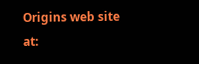Origins web site at: